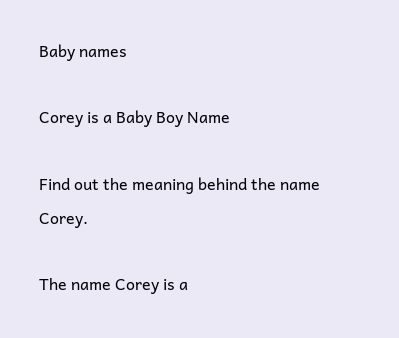Baby names

Corey is a Baby Boy Name

Find out the meaning behind the name Corey.

The name Corey is a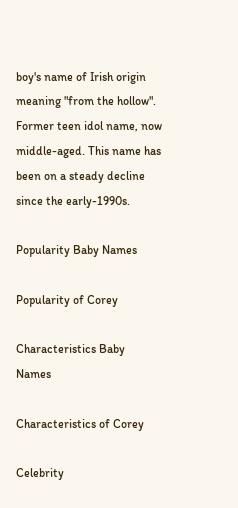boy's name of Irish origin meaning "from the hollow". Former teen idol name, now middle-aged. This name has been on a steady decline since the early-1990s.

Popularity Baby Names

Popularity of Corey

Characteristics Baby Names

Characteristics of Corey

Celebrity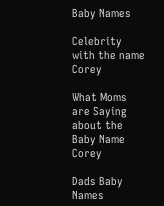Baby Names

Celebrity with the name Corey

What Moms are Saying about the Baby Name Corey

Dads Baby Names